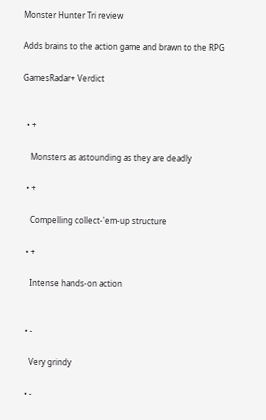Monster Hunter Tri review

Adds brains to the action game and brawn to the RPG

GamesRadar+ Verdict


  • +

    Monsters as astounding as they are deadly

  • +

    Compelling collect-'em-up structure

  • +

    Intense hands-on action


  • -

    Very grindy

  • -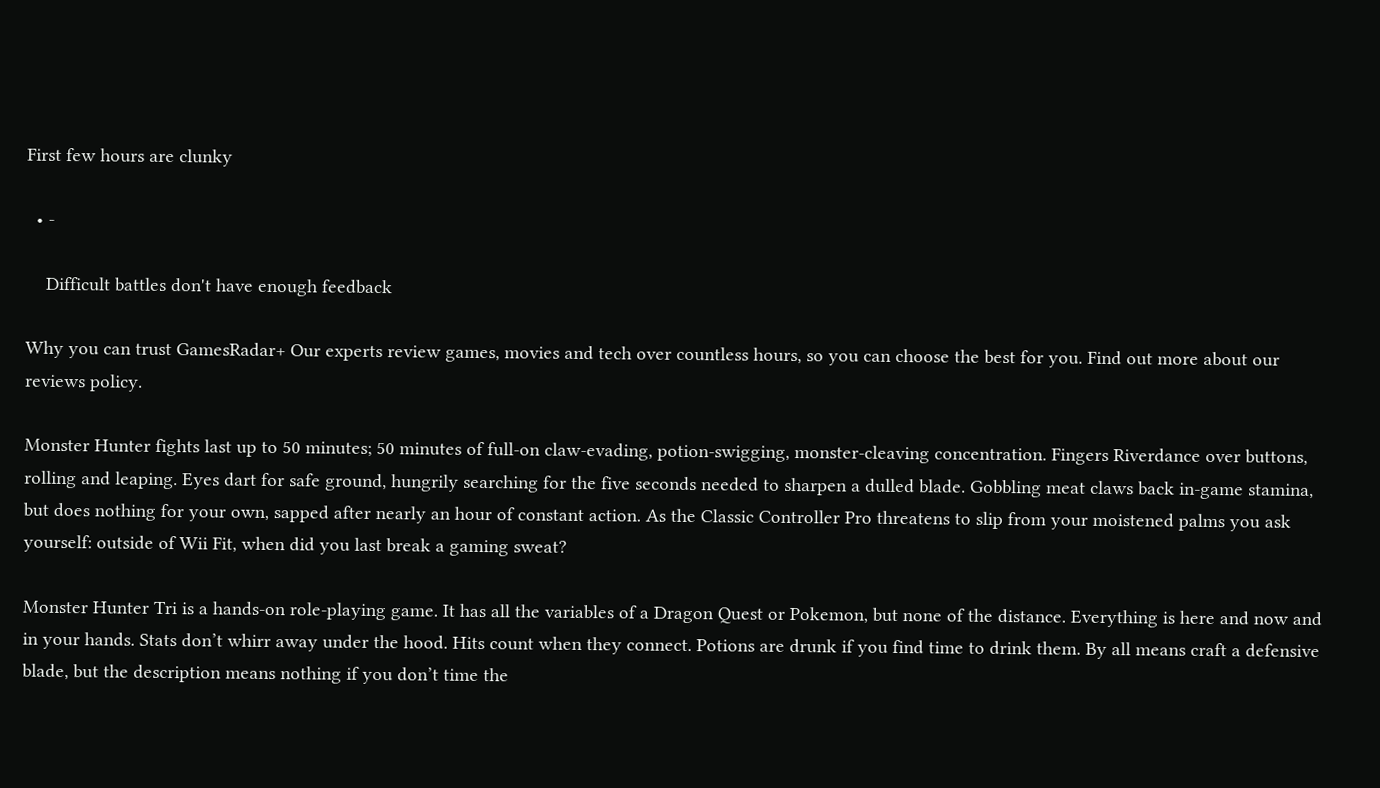First few hours are clunky

  • -

    Difficult battles don't have enough feedback

Why you can trust GamesRadar+ Our experts review games, movies and tech over countless hours, so you can choose the best for you. Find out more about our reviews policy.

Monster Hunter fights last up to 50 minutes; 50 minutes of full-on claw-evading, potion-swigging, monster-cleaving concentration. Fingers Riverdance over buttons, rolling and leaping. Eyes dart for safe ground, hungrily searching for the five seconds needed to sharpen a dulled blade. Gobbling meat claws back in-game stamina, but does nothing for your own, sapped after nearly an hour of constant action. As the Classic Controller Pro threatens to slip from your moistened palms you ask yourself: outside of Wii Fit, when did you last break a gaming sweat?

Monster Hunter Tri is a hands-on role-playing game. It has all the variables of a Dragon Quest or Pokemon, but none of the distance. Everything is here and now and in your hands. Stats don’t whirr away under the hood. Hits count when they connect. Potions are drunk if you find time to drink them. By all means craft a defensive blade, but the description means nothing if you don’t time the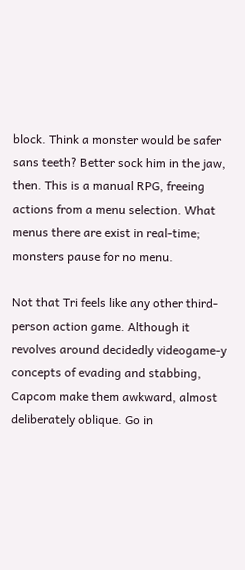block. Think a monster would be safer sans teeth? Better sock him in the jaw, then. This is a manual RPG, freeing actions from a menu selection. What menus there are exist in real-time; monsters pause for no menu.

Not that Tri feels like any other third-person action game. Although it revolves around decidedly videogame-y concepts of evading and stabbing, Capcom make them awkward, almost deliberately oblique. Go in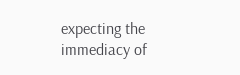expecting the immediacy of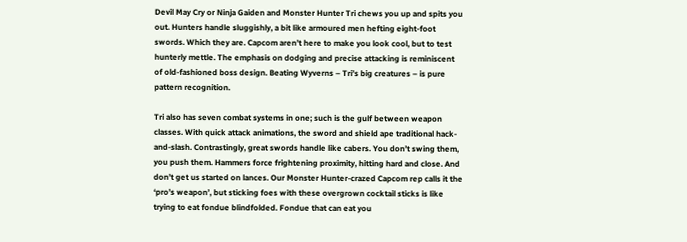Devil May Cry or Ninja Gaiden and Monster Hunter Tri chews you up and spits you out. Hunters handle sluggishly, a bit like armoured men hefting eight-foot swords. Which they are. Capcom aren’t here to make you look cool, but to test hunterly mettle. The emphasis on dodging and precise attacking is reminiscent of old-fashioned boss design. Beating Wyverns – Tri’s big creatures – is pure pattern recognition.

Tri also has seven combat systems in one; such is the gulf between weapon classes. With quick attack animations, the sword and shield ape traditional hack-and-slash. Contrastingly, great swords handle like cabers. You don’t swing them, you push them. Hammers force frightening proximity, hitting hard and close. And don’t get us started on lances. Our Monster Hunter-crazed Capcom rep calls it the ‘pro’s weapon’, but sticking foes with these overgrown cocktail sticks is like trying to eat fondue blindfolded. Fondue that can eat you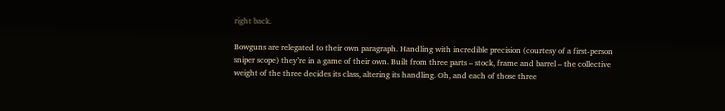right back.

Bowguns are relegated to their own paragraph. Handling with incredible precision (courtesy of a first-person sniper scope) they’re in a game of their own. Built from three parts – stock, frame and barrel – the collective weight of the three decides its class, altering its handling. Oh, and each of those three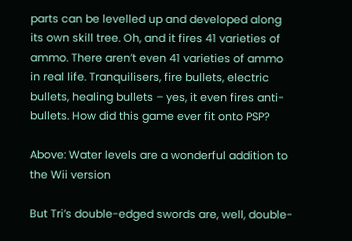parts can be levelled up and developed along its own skill tree. Oh, and it fires 41 varieties of ammo. There aren’t even 41 varieties of ammo in real life. Tranquilisers, fire bullets, electric bullets, healing bullets – yes, it even fires anti-bullets. How did this game ever fit onto PSP?

Above: Water levels are a wonderful addition to the Wii version

But Tri’s double-edged swords are, well, double-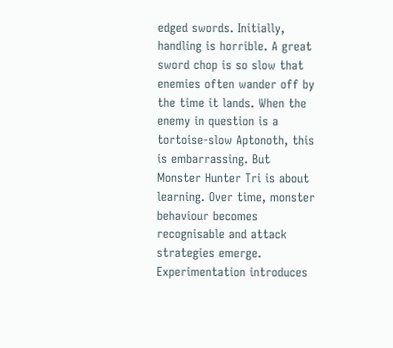edged swords. Initially, handling is horrible. A great sword chop is so slow that enemies often wander off by the time it lands. When the enemy in question is a tortoise-slow Aptonoth, this is embarrassing. But Monster Hunter Tri is about learning. Over time, monster behaviour becomes recognisable and attack strategies emerge. Experimentation introduces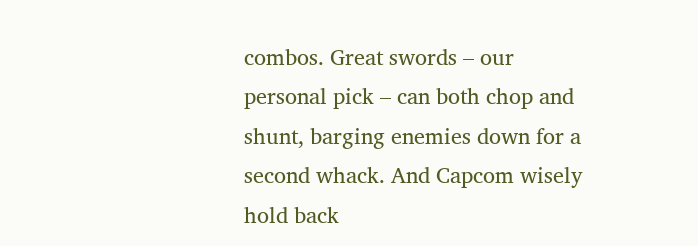combos. Great swords – our personal pick – can both chop and shunt, barging enemies down for a second whack. And Capcom wisely hold back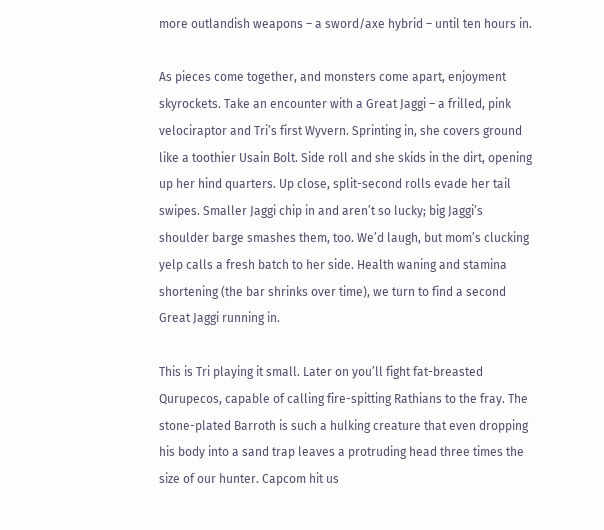more outlandish weapons – a sword/axe hybrid – until ten hours in.

As pieces come together, and monsters come apart, enjoyment skyrockets. Take an encounter with a Great Jaggi – a frilled, pink velociraptor and Tri’s first Wyvern. Sprinting in, she covers ground like a toothier Usain Bolt. Side roll and she skids in the dirt, opening up her hind quarters. Up close, split-second rolls evade her tail swipes. Smaller Jaggi chip in and aren’t so lucky; big Jaggi’s shoulder barge smashes them, too. We’d laugh, but mom’s clucking yelp calls a fresh batch to her side. Health waning and stamina shortening (the bar shrinks over time), we turn to find a second Great Jaggi running in.

This is Tri playing it small. Later on you’ll fight fat-breasted Qurupecos, capable of calling fire-spitting Rathians to the fray. The stone-plated Barroth is such a hulking creature that even dropping his body into a sand trap leaves a protruding head three times the size of our hunter. Capcom hit us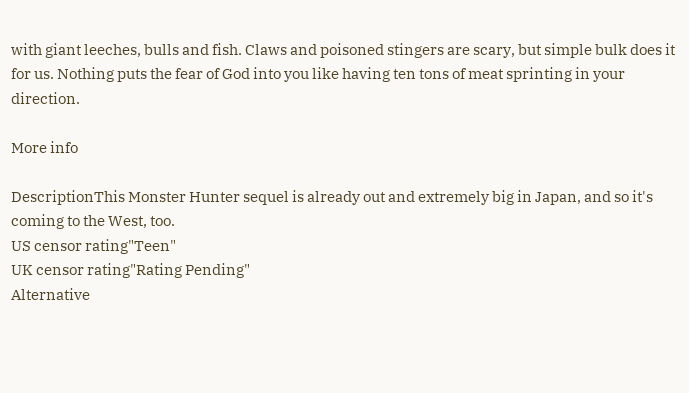with giant leeches, bulls and fish. Claws and poisoned stingers are scary, but simple bulk does it for us. Nothing puts the fear of God into you like having ten tons of meat sprinting in your direction.

More info

DescriptionThis Monster Hunter sequel is already out and extremely big in Japan, and so it's coming to the West, too.
US censor rating"Teen"
UK censor rating"Rating Pending"
Alternative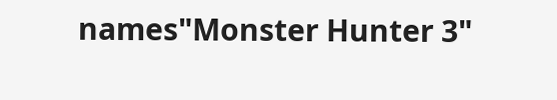names"Monster Hunter 3"